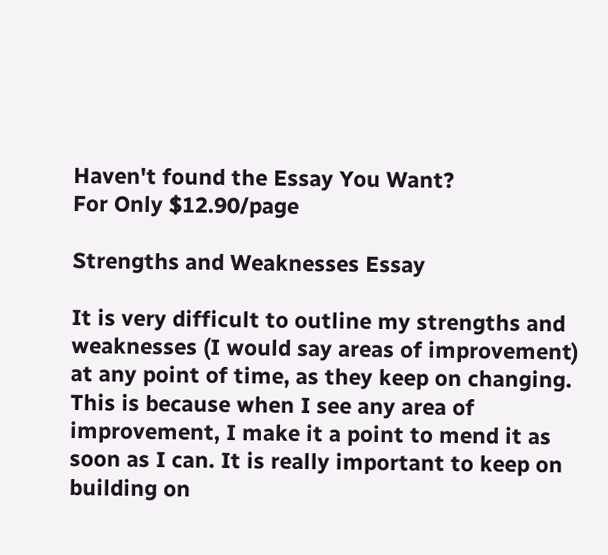Haven't found the Essay You Want?
For Only $12.90/page

Strengths and Weaknesses Essay

It is very difficult to outline my strengths and weaknesses (I would say areas of improvement) at any point of time, as they keep on changing. This is because when I see any area of improvement, I make it a point to mend it as soon as I can. It is really important to keep on building on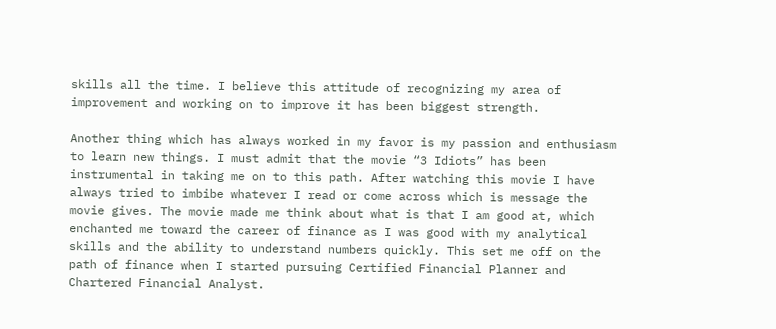skills all the time. I believe this attitude of recognizing my area of improvement and working on to improve it has been biggest strength.

Another thing which has always worked in my favor is my passion and enthusiasm to learn new things. I must admit that the movie “3 Idiots” has been instrumental in taking me on to this path. After watching this movie I have always tried to imbibe whatever I read or come across which is message the movie gives. The movie made me think about what is that I am good at, which enchanted me toward the career of finance as I was good with my analytical skills and the ability to understand numbers quickly. This set me off on the path of finance when I started pursuing Certified Financial Planner and Chartered Financial Analyst.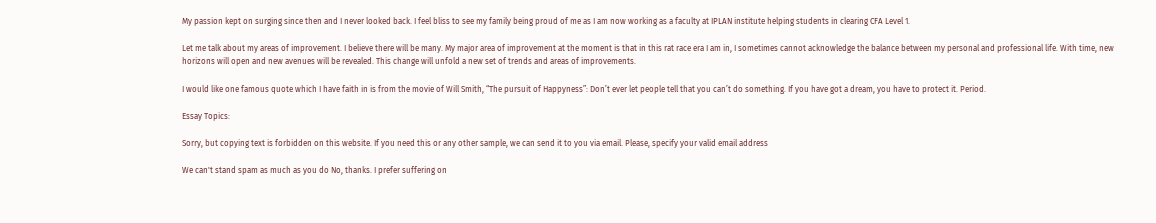My passion kept on surging since then and I never looked back. I feel bliss to see my family being proud of me as I am now working as a faculty at IPLAN institute helping students in clearing CFA Level 1.

Let me talk about my areas of improvement. I believe there will be many. My major area of improvement at the moment is that in this rat race era I am in, I sometimes cannot acknowledge the balance between my personal and professional life. With time, new horizons will open and new avenues will be revealed. This change will unfold a new set of trends and areas of improvements.

I would like one famous quote which I have faith in is from the movie of Will Smith, “The pursuit of Happyness”: Don’t ever let people tell that you can’t do something. If you have got a dream, you have to protect it. Period.

Essay Topics:

Sorry, but copying text is forbidden on this website. If you need this or any other sample, we can send it to you via email. Please, specify your valid email address

We can't stand spam as much as you do No, thanks. I prefer suffering on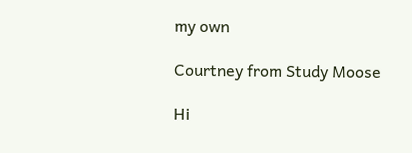my own

Courtney from Study Moose

Hi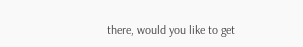there, would you like to get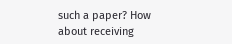such a paper? How about receiving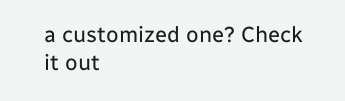a customized one? Check it out